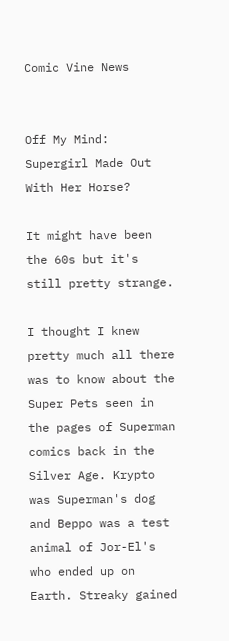Comic Vine News


Off My Mind: Supergirl Made Out With Her Horse?

It might have been the 60s but it's still pretty strange.

I thought I knew pretty much all there was to know about the Super Pets seen in the pages of Superman comics back in the Silver Age. Krypto was Superman's dog and Beppo was a test animal of Jor-El's who ended up on Earth. Streaky gained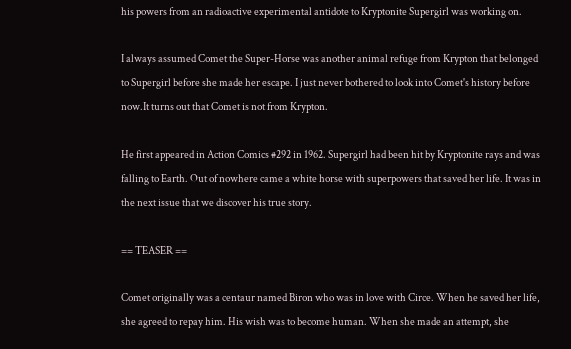his powers from an radioactive experimental antidote to Kryptonite Supergirl was working on.

I always assumed Comet the Super-Horse was another animal refuge from Krypton that belonged to Supergirl before she made her escape. I just never bothered to look into Comet's history before now.It turns out that Comet is not from Krypton.

He first appeared in Action Comics #292 in 1962. Supergirl had been hit by Kryptonite rays and was falling to Earth. Out of nowhere came a white horse with superpowers that saved her life. It was in the next issue that we discover his true story.

== TEASER ==

Comet originally was a centaur named Biron who was in love with Circe. When he saved her life, she agreed to repay him. His wish was to become human. When she made an attempt, she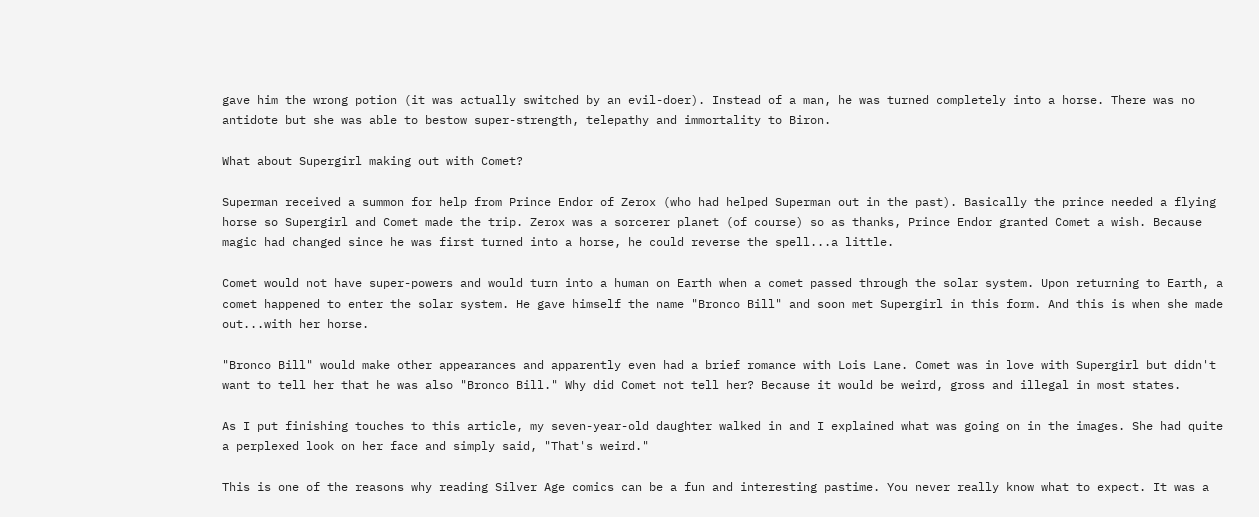gave him the wrong potion (it was actually switched by an evil-doer). Instead of a man, he was turned completely into a horse. There was no antidote but she was able to bestow super-strength, telepathy and immortality to Biron.

What about Supergirl making out with Comet?

Superman received a summon for help from Prince Endor of Zerox (who had helped Superman out in the past). Basically the prince needed a flying horse so Supergirl and Comet made the trip. Zerox was a sorcerer planet (of course) so as thanks, Prince Endor granted Comet a wish. Because magic had changed since he was first turned into a horse, he could reverse the spell...a little.

Comet would not have super-powers and would turn into a human on Earth when a comet passed through the solar system. Upon returning to Earth, a comet happened to enter the solar system. He gave himself the name "Bronco Bill" and soon met Supergirl in this form. And this is when she made out...with her horse.

"Bronco Bill" would make other appearances and apparently even had a brief romance with Lois Lane. Comet was in love with Supergirl but didn't want to tell her that he was also "Bronco Bill." Why did Comet not tell her? Because it would be weird, gross and illegal in most states.

As I put finishing touches to this article, my seven-year-old daughter walked in and I explained what was going on in the images. She had quite a perplexed look on her face and simply said, "That's weird."

This is one of the reasons why reading Silver Age comics can be a fun and interesting pastime. You never really know what to expect. It was a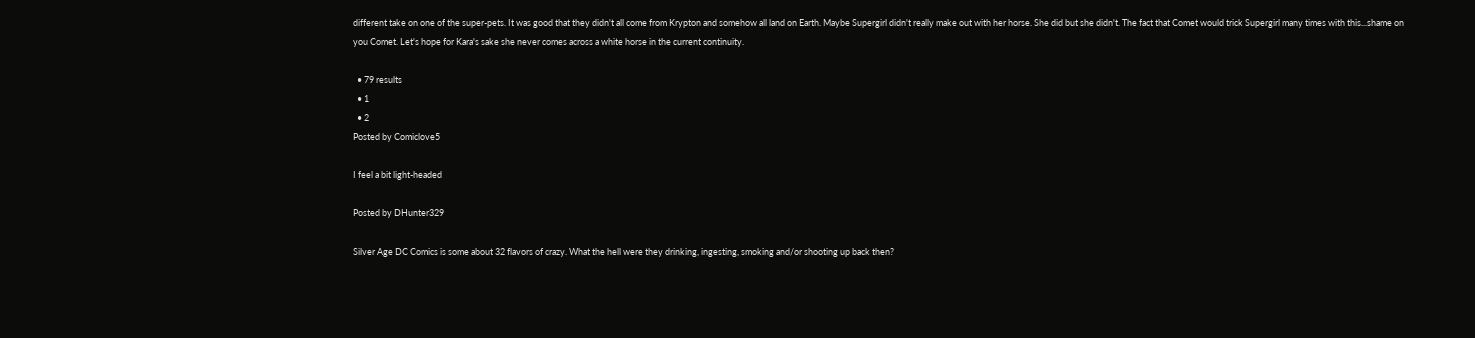different take on one of the super-pets. It was good that they didn't all come from Krypton and somehow all land on Earth. Maybe Supergirl didn't really make out with her horse. She did but she didn't. The fact that Comet would trick Supergirl many times with this...shame on you Comet. Let's hope for Kara's sake she never comes across a white horse in the current continuity.

  • 79 results
  • 1
  • 2
Posted by Comiclove5

I feel a bit light-headed

Posted by DHunter329

Silver Age DC Comics is some about 32 flavors of crazy. What the hell were they drinking, ingesting, smoking and/or shooting up back then?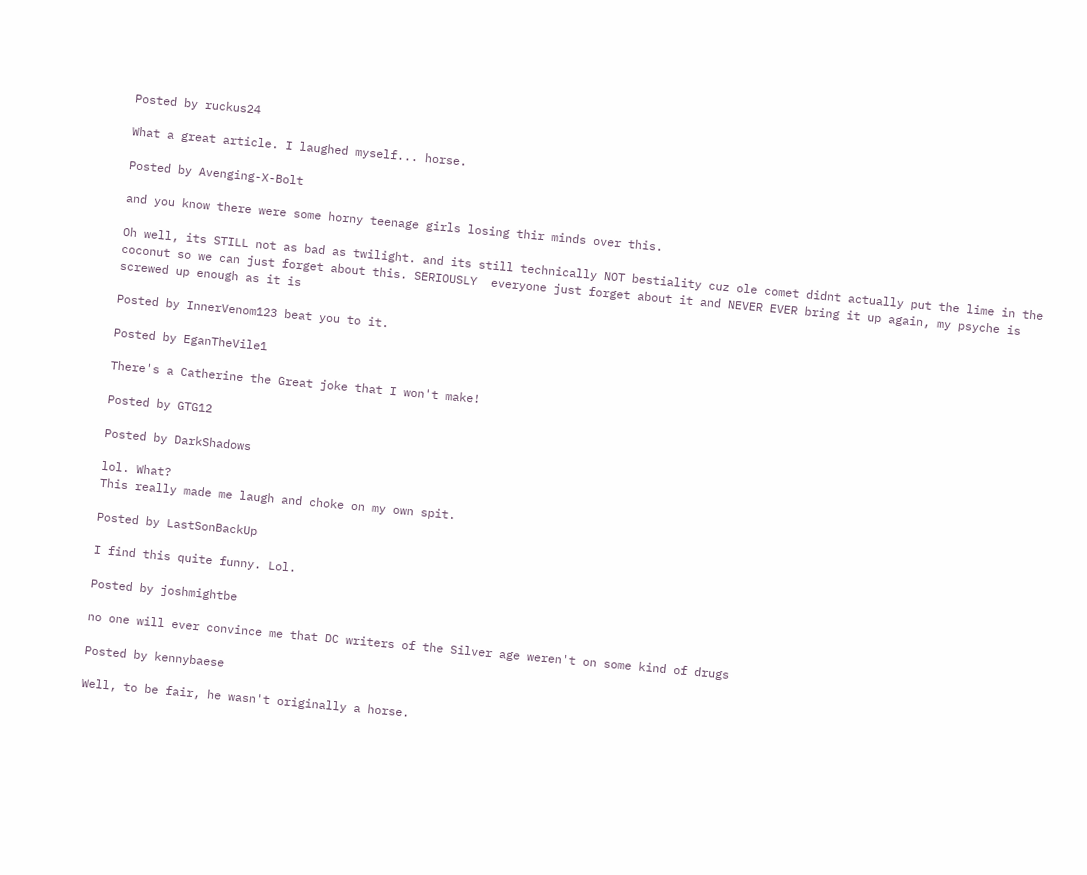Posted by ruckus24

What a great article. I laughed myself... horse.

Posted by Avenging-X-Bolt

and you know there were some horny teenage girls losing thir minds over this.

Oh well, its STILL not as bad as twilight. and its still technically NOT bestiality cuz ole comet didnt actually put the lime in the coconut so we can just forget about this. SERIOUSLY  everyone just forget about it and NEVER EVER bring it up again, my psyche is screwed up enough as it is

Posted by InnerVenom123 beat you to it.

Posted by EganTheVile1

There's a Catherine the Great joke that I won't make!

Posted by GTG12

Posted by DarkShadows

lol. What?
This really made me laugh and choke on my own spit.

Posted by LastSonBackUp

I find this quite funny. Lol.

Posted by joshmightbe

no one will ever convince me that DC writers of the Silver age weren't on some kind of drugs

Posted by kennybaese

Well, to be fair, he wasn't originally a horse.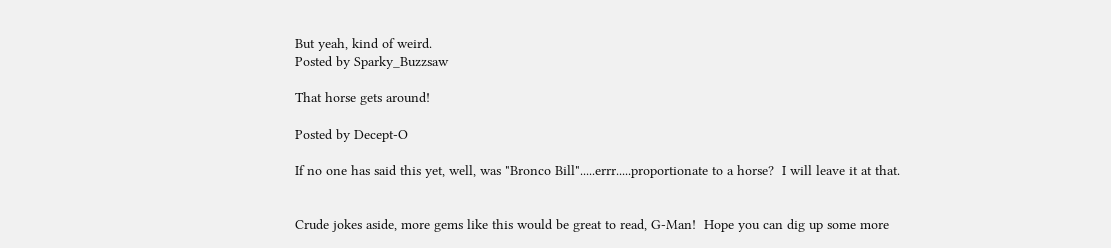But yeah, kind of weird.
Posted by Sparky_Buzzsaw

That horse gets around!

Posted by Decept-O

If no one has said this yet, well, was "Bronco Bill".....errr.....proportionate to a horse?  I will leave it at that.


Crude jokes aside, more gems like this would be great to read, G-Man!  Hope you can dig up some more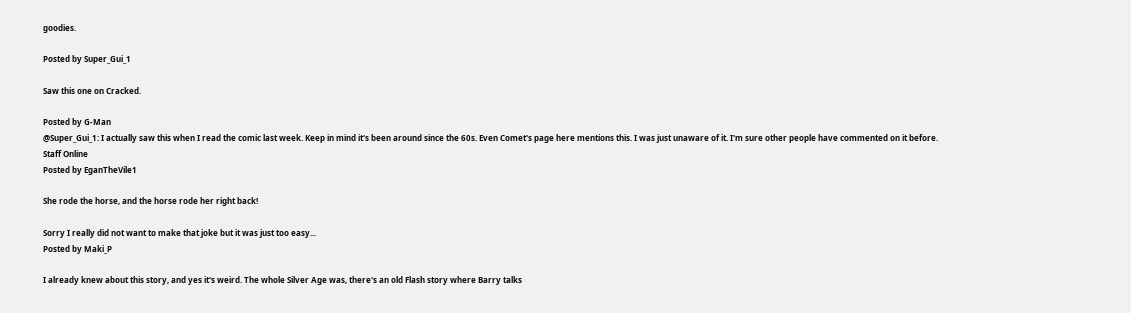goodies.

Posted by Super_Gui_1

Saw this one on Cracked.

Posted by G-Man
@Super_Gui_1: I actually saw this when I read the comic last week. Keep in mind it's been around since the 60s. Even Comet's page here mentions this. I was just unaware of it. I'm sure other people have commented on it before.
Staff Online
Posted by EganTheVile1

She rode the horse, and the horse rode her right back!

Sorry I really did not want to make that joke but it was just too easy...
Posted by Maki_P

I already knew about this story, and yes it's weird. The whole Silver Age was, there's an old Flash story where Barry talks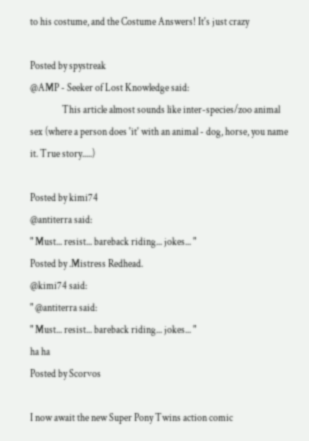to his costume, and the Costume Answers! It's just crazy

Posted by spystreak
@AMP - Seeker of Lost Knowledge said:
                This article almost sounds like inter-species/zoo animal sex (where a person does 'it' with an animal - dog, horse, you name it. True story.....)

Posted by kimi74
@antiterra said:
" Must... resist... bareback riding... jokes... "
Posted by .Mistress Redhead.
@kimi74 said:
" @antiterra said:
" Must... resist... bareback riding... jokes... "
ha ha
Posted by Scorvos

I now await the new Super Pony Twins action comic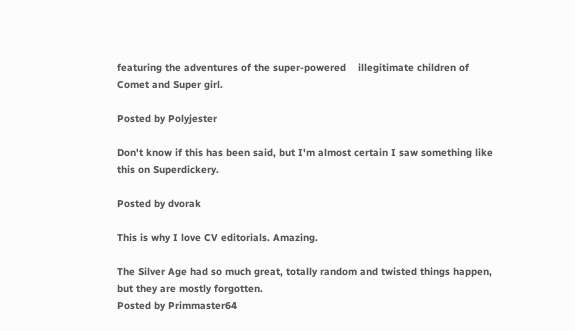featuring the adventures of the super-powered    illegitimate children of Comet and Super girl.

Posted by Polyjester

Don't know if this has been said, but I'm almost certain I saw something like this on Superdickery.

Posted by dvorak

This is why I love CV editorials. Amazing.

The Silver Age had so much great, totally random and twisted things happen, but they are mostly forgotten.
Posted by Primmaster64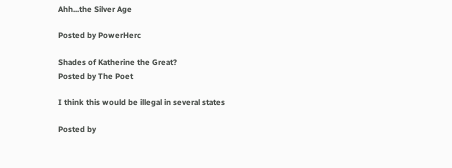Ahh...the Silver Age

Posted by PowerHerc

Shades of Katherine the Great?
Posted by The Poet

I think this would be illegal in several states

Posted by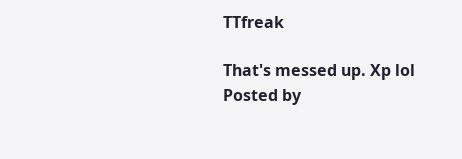TTfreak

That's messed up. Xp lol
Posted by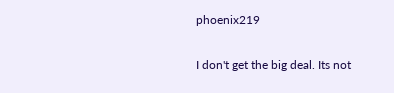phoenix219

I don't get the big deal. Its not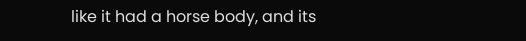like it had a horse body, and its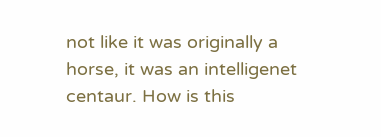not like it was originally a horse, it was an intelligenet centaur. How is this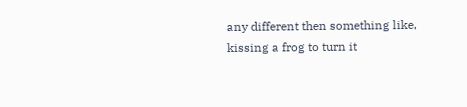any different then something like, kissing a frog to turn it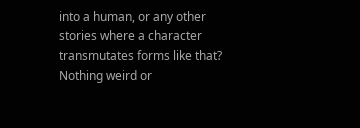into a human, or any other stories where a character transmutates forms like that? Nothing weird or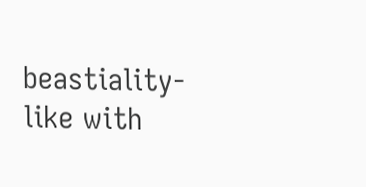beastiality-like with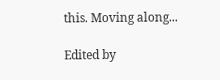this. Moving along...

Edited by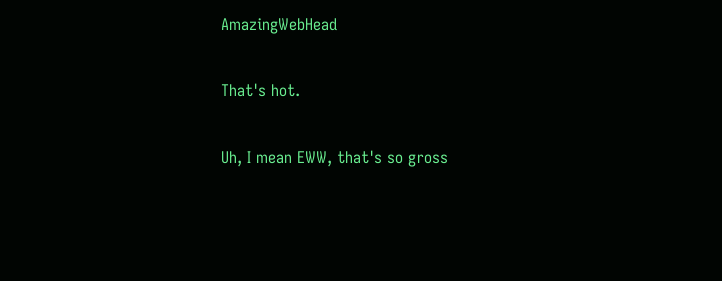AmazingWebHead

That's hot.

Uh, I mean EWW, that's so gross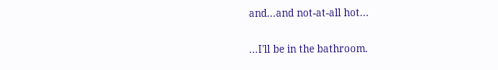and...and not-at-all hot...

...I'll be in the bathroom.